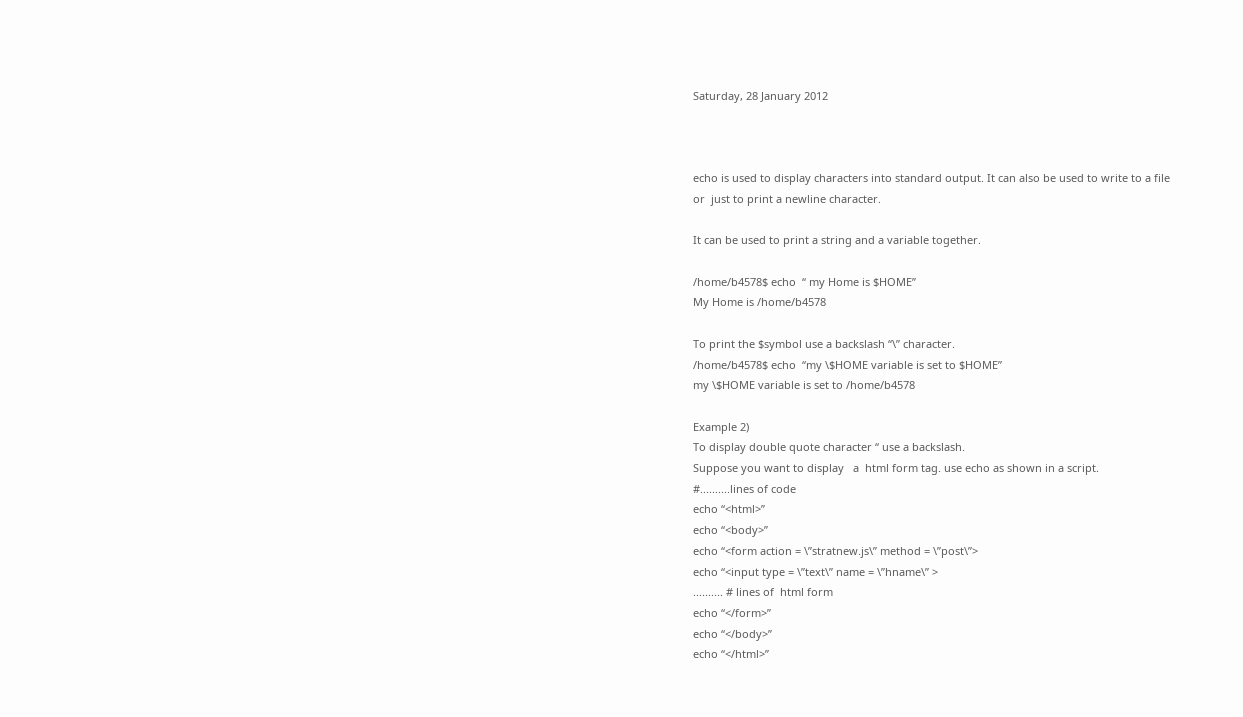Saturday, 28 January 2012



echo is used to display characters into standard output. It can also be used to write to a file
or  just to print a newline character.

It can be used to print a string and a variable together.

/home/b4578$ echo  “ my Home is $HOME”
My Home is /home/b4578

To print the $symbol use a backslash “\” character.
/home/b4578$ echo  “my \$HOME variable is set to $HOME”
my \$HOME variable is set to /home/b4578

Example 2)
To display double quote character “ use a backslash.
Suppose you want to display   a  html form tag. use echo as shown in a script.
#..........lines of code
echo “<html>”
echo “<body>”
echo “<form action = \”stratnew.js\” method = \”post\”>
echo “<input type = \”text\” name = \”hname\” >
.......... # lines of  html form
echo “</form>”
echo “</body>”
echo “</html>”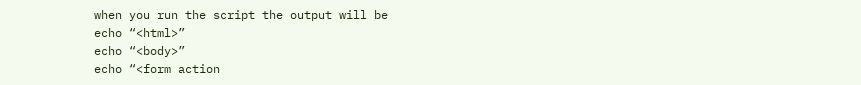when you run the script the output will be
echo “<html>”
echo “<body>”
echo “<form action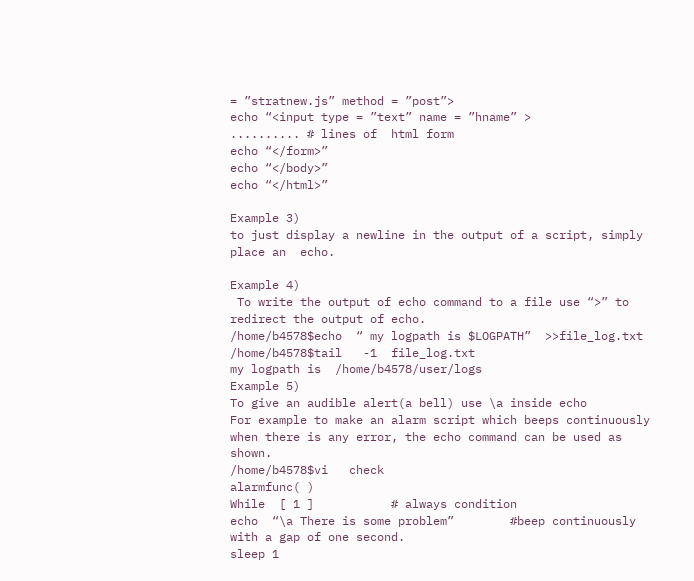= ”stratnew.js” method = ”post”>
echo “<input type = ”text” name = ”hname” >
.......... # lines of  html form
echo “</form>”
echo “</body>”
echo “</html>”

Example 3)
to just display a newline in the output of a script, simply place an  echo.

Example 4)
 To write the output of echo command to a file use “>” to redirect the output of echo.
/home/b4578$echo  “ my logpath is $LOGPATH”  >>file_log.txt
/home/b4578$tail   -1  file_log.txt
my logpath is  /home/b4578/user/logs
Example 5)
To give an audible alert(a bell) use \a inside echo
For example to make an alarm script which beeps continuously when there is any error, the echo command can be used as shown.
/home/b4578$vi   check
alarmfunc( )
While  [ 1 ]           # always condition
echo  “\a There is some problem”        #beep continuously with a gap of one second.
sleep 1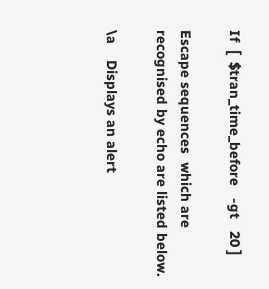If  [  $tran_time_before   -gt   20 ]

Escape sequences  which are recognised by echo are listed below.

\a    Displays an alert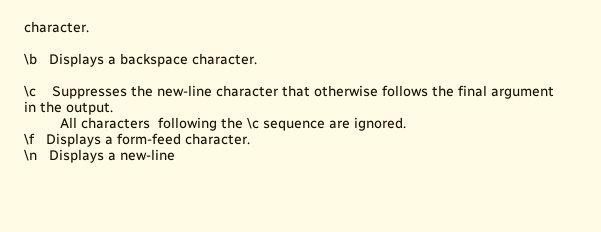character.

\b   Displays a backspace character.

\c    Suppresses the new-line character that otherwise follows the final argument in the output.
         All characters  following the \c sequence are ignored.
\f   Displays a form-feed character.
\n   Displays a new-line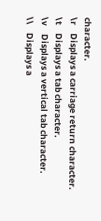character.
\r    Displays a carriage return character.
\t    Displays a tab character.
\v    Displays a vertical tab character.
\\    Displays a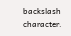backslash character.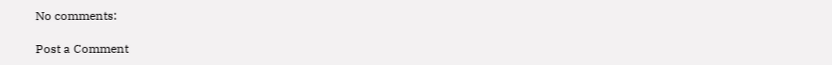No comments:

Post a Comment